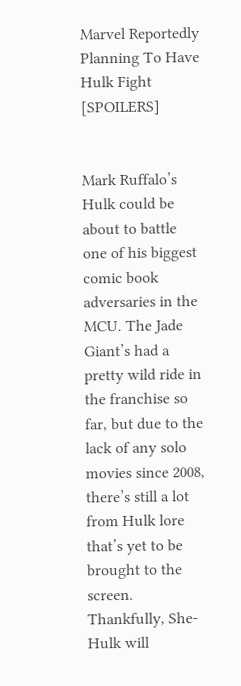Marvel Reportedly Planning To Have Hulk Fight [SPOILERS]


Mark Ruffalo’s Hulk could be about to battle one of his biggest comic book adversaries in the MCU. The Jade Giant’s had a pretty wild ride in the franchise so far, but due to the lack of any solo movies since 2008, there’s still a lot from Hulk lore that’s yet to be brought to the screen. Thankfully, She-Hulk will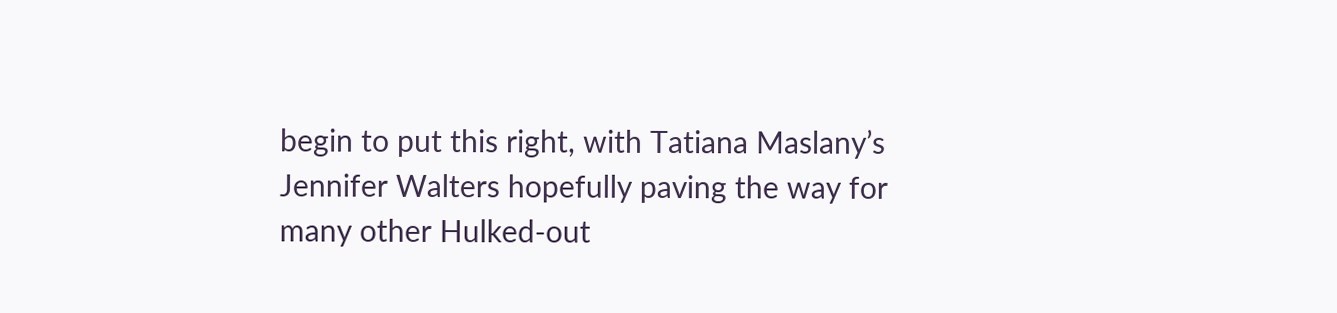begin to put this right, with Tatiana Maslany’s Jennifer Walters hopefully paving the way for many other Hulked-out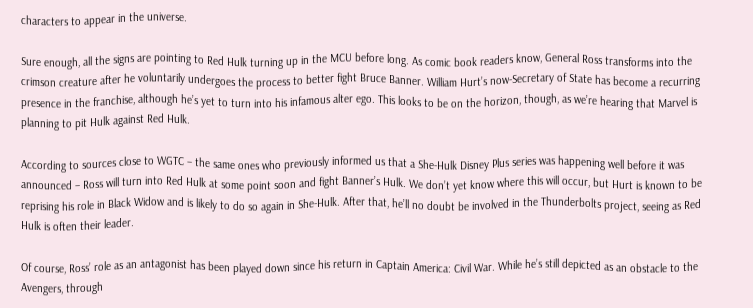characters to appear in the universe.

Sure enough, all the signs are pointing to Red Hulk turning up in the MCU before long. As comic book readers know, General Ross transforms into the crimson creature after he voluntarily undergoes the process to better fight Bruce Banner. William Hurt’s now-Secretary of State has become a recurring presence in the franchise, although he’s yet to turn into his infamous alter ego. This looks to be on the horizon, though, as we’re hearing that Marvel is planning to pit Hulk against Red Hulk.

According to sources close to WGTC – the same ones who previously informed us that a She-Hulk Disney Plus series was happening well before it was announced – Ross will turn into Red Hulk at some point soon and fight Banner’s Hulk. We don’t yet know where this will occur, but Hurt is known to be reprising his role in Black Widow and is likely to do so again in She-Hulk. After that, he’ll no doubt be involved in the Thunderbolts project, seeing as Red Hulk is often their leader.

Of course, Ross’ role as an antagonist has been played down since his return in Captain America: Civil War. While he’s still depicted as an obstacle to the Avengers, through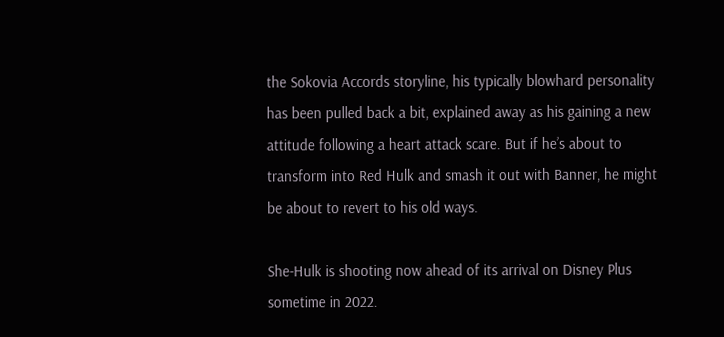the Sokovia Accords storyline, his typically blowhard personality has been pulled back a bit, explained away as his gaining a new attitude following a heart attack scare. But if he’s about to transform into Red Hulk and smash it out with Banner, he might be about to revert to his old ways.

She-Hulk is shooting now ahead of its arrival on Disney Plus sometime in 2022.